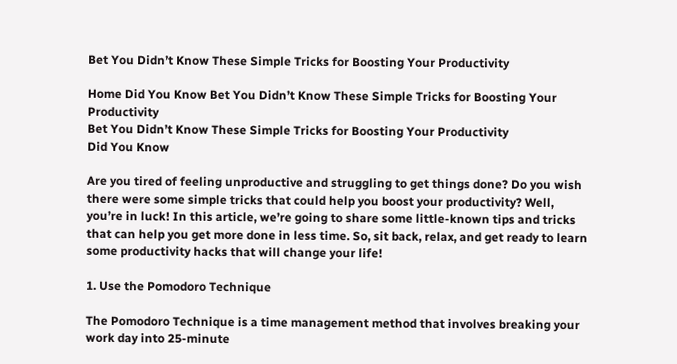Bet You Didn’t Know These Simple Tricks for Boosting Your Productivity

Home Did You Know Bet You Didn’t Know These Simple Tricks for Boosting Your Productivity
Bet You Didn’t Know These Simple Tricks for Boosting Your Productivity
Did You Know

Are you tired of feeling unproductive and struggling to get things done? Do you wish there were some simple tricks that could help you boost your productivity? Well, you’re in luck! In this article, we’re going to share some little-known tips and tricks that can help you get more done in less time. So, sit back, relax, and get ready to learn some productivity hacks that will change your life!

1. Use the Pomodoro Technique

The Pomodoro Technique is a time management method that involves breaking your work day into 25-minute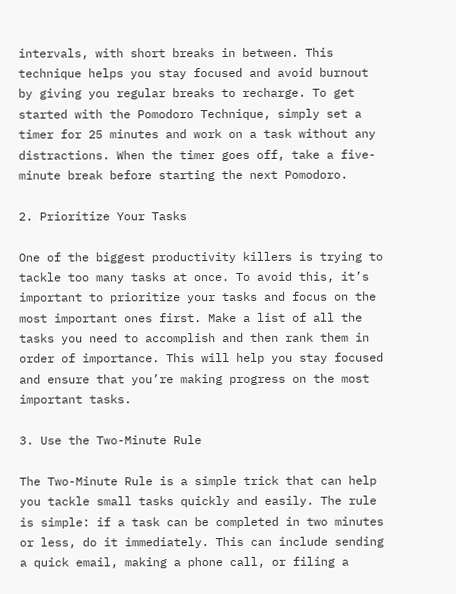intervals, with short breaks in between. This technique helps you stay focused and avoid burnout by giving you regular breaks to recharge. To get started with the Pomodoro Technique, simply set a timer for 25 minutes and work on a task without any distractions. When the timer goes off, take a five-minute break before starting the next Pomodoro.

2. Prioritize Your Tasks

One of the biggest productivity killers is trying to tackle too many tasks at once. To avoid this, it’s important to prioritize your tasks and focus on the most important ones first. Make a list of all the tasks you need to accomplish and then rank them in order of importance. This will help you stay focused and ensure that you’re making progress on the most important tasks.

3. Use the Two-Minute Rule

The Two-Minute Rule is a simple trick that can help you tackle small tasks quickly and easily. The rule is simple: if a task can be completed in two minutes or less, do it immediately. This can include sending a quick email, making a phone call, or filing a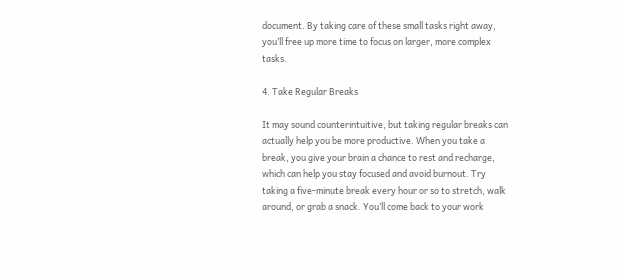document. By taking care of these small tasks right away, you’ll free up more time to focus on larger, more complex tasks.

4. Take Regular Breaks

It may sound counterintuitive, but taking regular breaks can actually help you be more productive. When you take a break, you give your brain a chance to rest and recharge, which can help you stay focused and avoid burnout. Try taking a five-minute break every hour or so to stretch, walk around, or grab a snack. You’ll come back to your work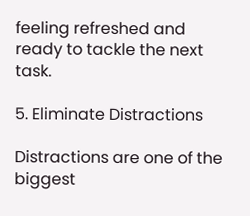feeling refreshed and ready to tackle the next task.

5. Eliminate Distractions

Distractions are one of the biggest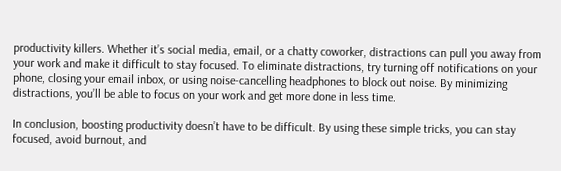productivity killers. Whether it’s social media, email, or a chatty coworker, distractions can pull you away from your work and make it difficult to stay focused. To eliminate distractions, try turning off notifications on your phone, closing your email inbox, or using noise-cancelling headphones to block out noise. By minimizing distractions, you’ll be able to focus on your work and get more done in less time.

In conclusion, boosting productivity doesn’t have to be difficult. By using these simple tricks, you can stay focused, avoid burnout, and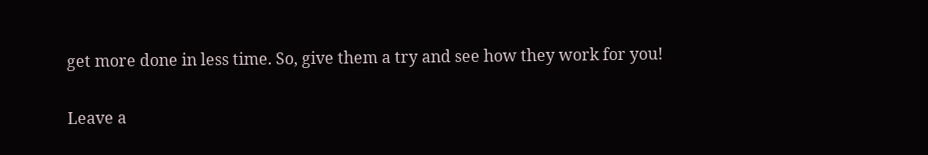get more done in less time. So, give them a try and see how they work for you!

Leave a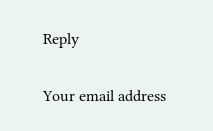Reply

Your email address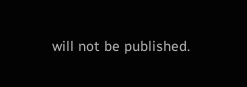will not be published.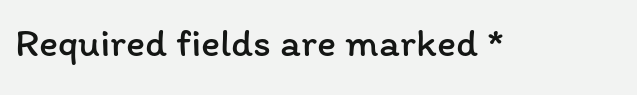Required fields are marked *